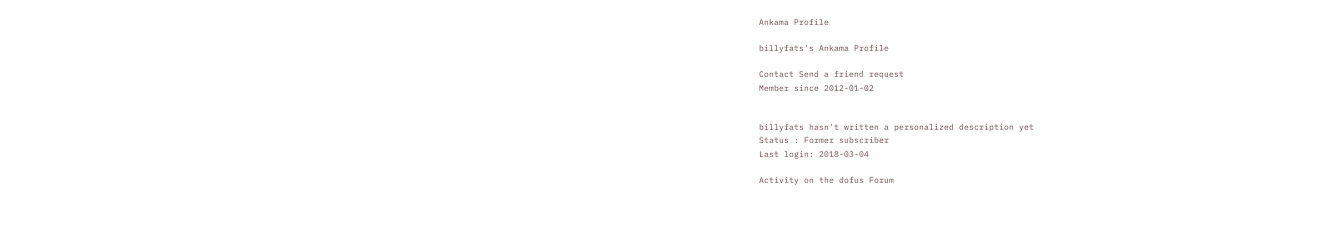Ankama Profile

billyfats's Ankama Profile

Contact Send a friend request
Member since 2012-01-02


billyfats hasn't written a personalized description yet
Status : Former subscriber
Last login: 2018-03-04

Activity on the dofus Forum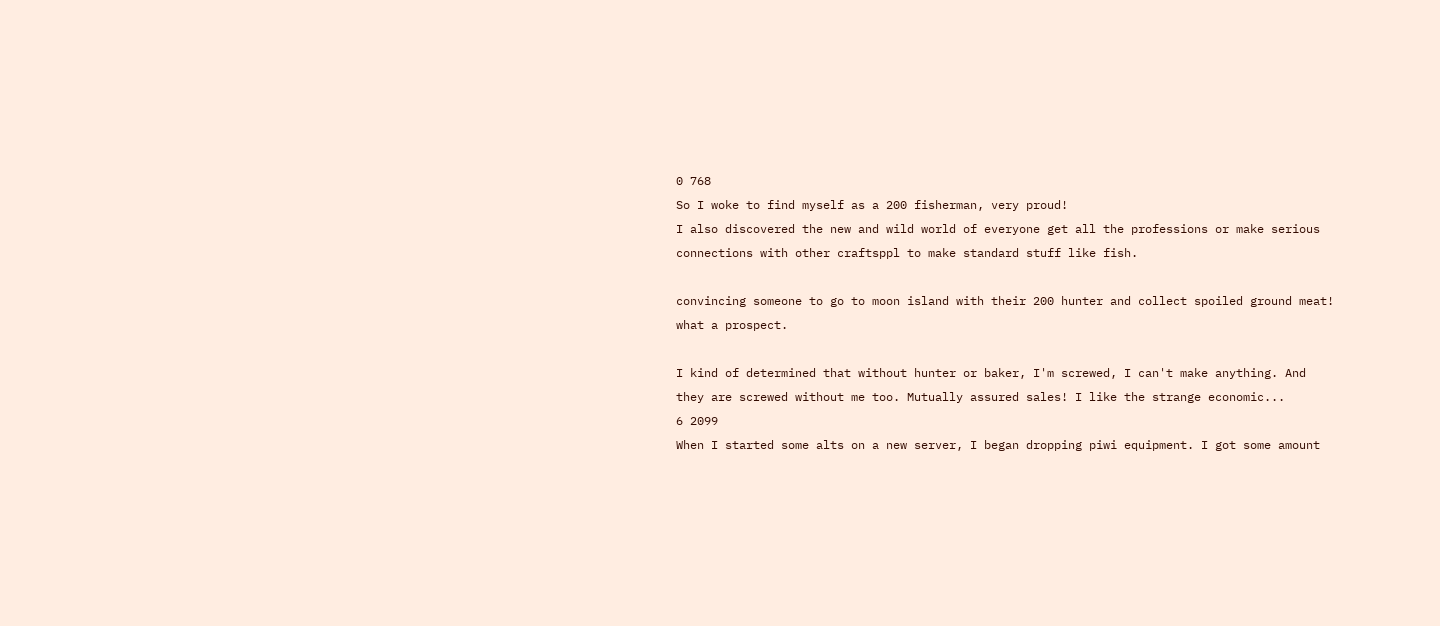0 768
So I woke to find myself as a 200 fisherman, very proud!
I also discovered the new and wild world of everyone get all the professions or make serious connections with other craftsppl to make standard stuff like fish.

convincing someone to go to moon island with their 200 hunter and collect spoiled ground meat! what a prospect.

I kind of determined that without hunter or baker, I'm screwed, I can't make anything. And they are screwed without me too. Mutually assured sales! I like the strange economic...
6 2099
When I started some alts on a new server, I began dropping piwi equipment. I got some amount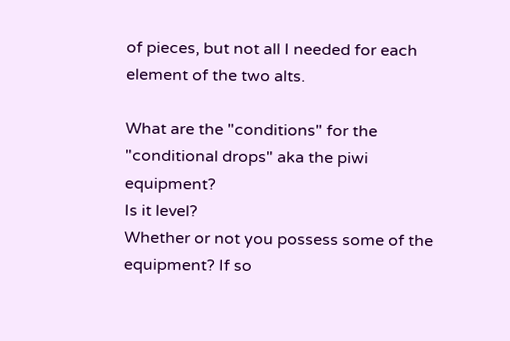of pieces, but not all I needed for each element of the two alts.

What are the "conditions" for the "conditional drops" aka the piwi equipment?
Is it level?
Whether or not you possess some of the equipment? If so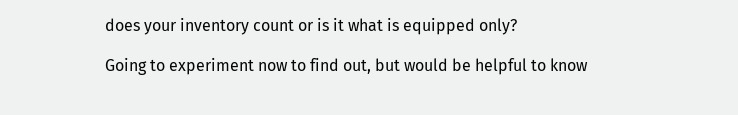does your inventory count or is it what is equipped only?

Going to experiment now to find out, but would be helpful to know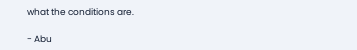what the conditions are.

- Abu